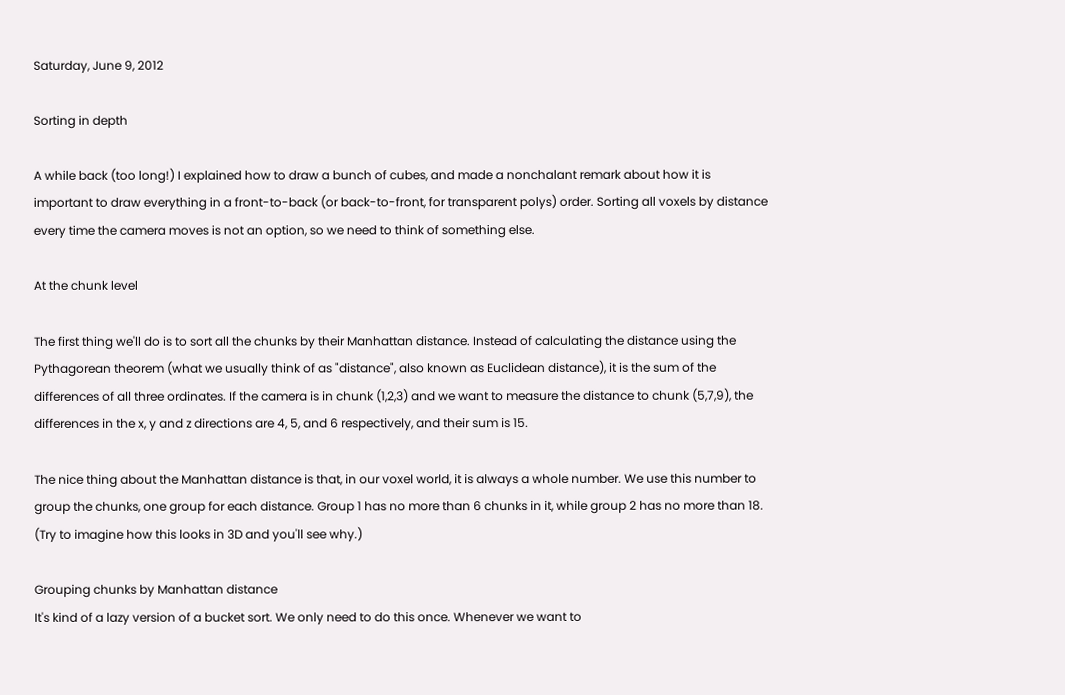Saturday, June 9, 2012

Sorting in depth

A while back (too long!) I explained how to draw a bunch of cubes, and made a nonchalant remark about how it is important to draw everything in a front-to-back (or back-to-front, for transparent polys) order. Sorting all voxels by distance every time the camera moves is not an option, so we need to think of something else.

At the chunk level

The first thing we'll do is to sort all the chunks by their Manhattan distance. Instead of calculating the distance using the Pythagorean theorem (what we usually think of as "distance", also known as Euclidean distance), it is the sum of the differences of all three ordinates. If the camera is in chunk (1,2,3) and we want to measure the distance to chunk (5,7,9), the differences in the x, y and z directions are 4, 5, and 6 respectively, and their sum is 15.

The nice thing about the Manhattan distance is that, in our voxel world, it is always a whole number. We use this number to group the chunks, one group for each distance. Group 1 has no more than 6 chunks in it, while group 2 has no more than 18. (Try to imagine how this looks in 3D and you'll see why.)

Grouping chunks by Manhattan distance
It's kind of a lazy version of a bucket sort. We only need to do this once. Whenever we want to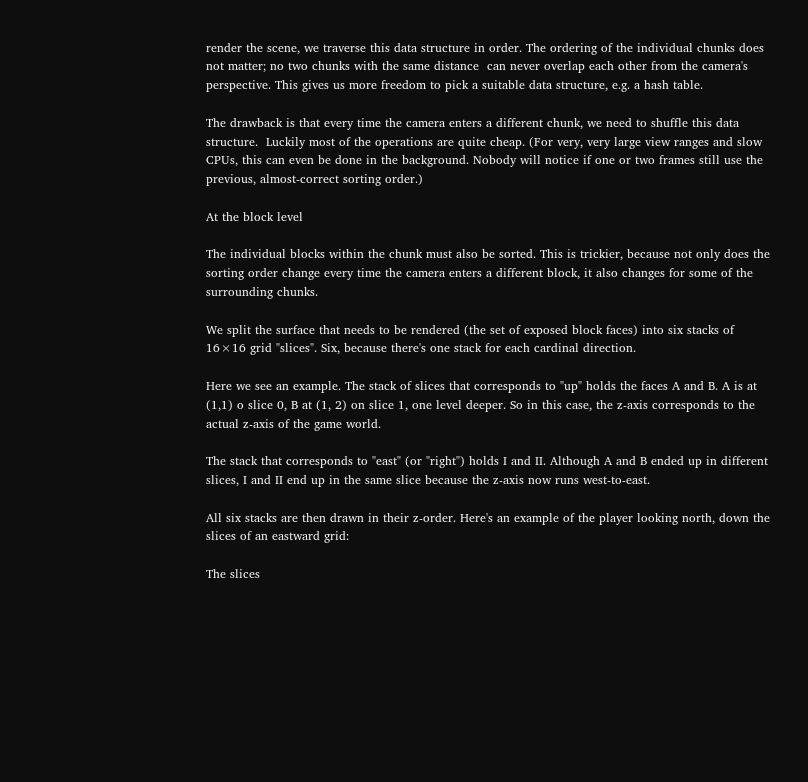render the scene, we traverse this data structure in order. The ordering of the individual chunks does not matter; no two chunks with the same distance  can never overlap each other from the camera's perspective. This gives us more freedom to pick a suitable data structure, e.g. a hash table.

The drawback is that every time the camera enters a different chunk, we need to shuffle this data structure.  Luckily most of the operations are quite cheap. (For very, very large view ranges and slow CPUs, this can even be done in the background. Nobody will notice if one or two frames still use the previous, almost-correct sorting order.)

At the block level

The individual blocks within the chunk must also be sorted. This is trickier, because not only does the sorting order change every time the camera enters a different block, it also changes for some of the surrounding chunks.

We split the surface that needs to be rendered (the set of exposed block faces) into six stacks of 16×16 grid "slices". Six, because there's one stack for each cardinal direction.

Here we see an example. The stack of slices that corresponds to "up" holds the faces A and B. A is at (1,1) o slice 0, B at (1, 2) on slice 1, one level deeper. So in this case, the z-axis corresponds to the actual z-axis of the game world.

The stack that corresponds to "east" (or "right") holds I and II. Although A and B ended up in different slices, I and II end up in the same slice because the z-axis now runs west-to-east.

All six stacks are then drawn in their z-order. Here's an example of the player looking north, down the slices of an eastward grid:

The slices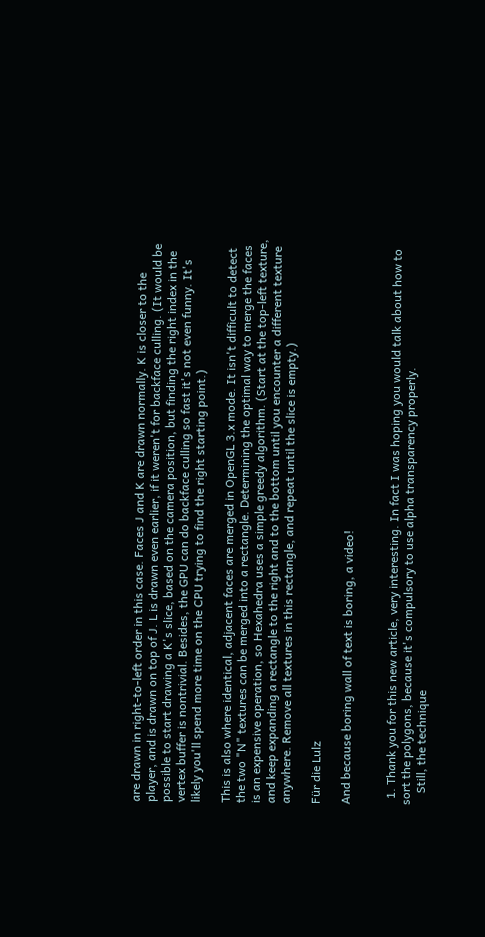are drawn in right-to-left order in this case. Faces J and K are drawn normally. K is closer to the player, and is drawn on top of J. L is drawn even earlier, if it weren't for backface culling. (It would be possible to start drawing a K's slice, based on the camera position, but finding the right index in the vertex buffer is nontrivial. Besides, the GPU can do backface culling so fast it's not even funny. It's likely you'll spend more time on the CPU trying to find the right starting point.)

This is also where identical, adjacent faces are merged in OpenGL 3.x mode. It isn't difficult to detect the two "N" textures can be merged into a rectangle. Determining the optimal way to merge the faces is an expensive operation, so Hexahedra uses a simple greedy algorithm. (Start at the top-left texture, and keep expanding a rectangle to the right and to the bottom until you encounter a different texture anywhere. Remove all textures in this rectangle, and repeat until the slice is empty.)

Für die Lulz

And because boring wall of text is boring, a video!


  1. Thank you for this new article, very interesting. In fact I was hoping you would talk about how to sort the polygons, because it's compulsory to use alpha transparency properly.
    Still, the technique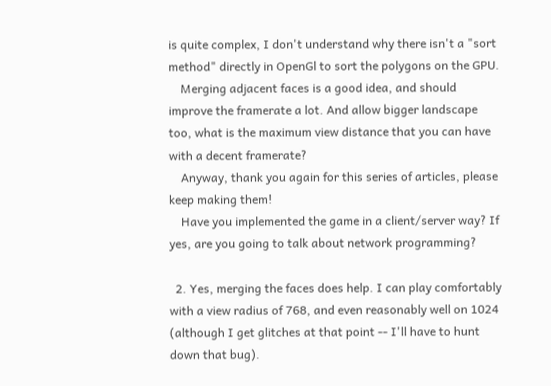is quite complex, I don't understand why there isn't a "sort method" directly in OpenGl to sort the polygons on the GPU.
    Merging adjacent faces is a good idea, and should improve the framerate a lot. And allow bigger landscape too, what is the maximum view distance that you can have with a decent framerate?
    Anyway, thank you again for this series of articles, please keep making them!
    Have you implemented the game in a client/server way? If yes, are you going to talk about network programming?

  2. Yes, merging the faces does help. I can play comfortably with a view radius of 768, and even reasonably well on 1024 (although I get glitches at that point -- I'll have to hunt down that bug).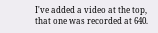I've added a video at the top, that one was recorded at 640.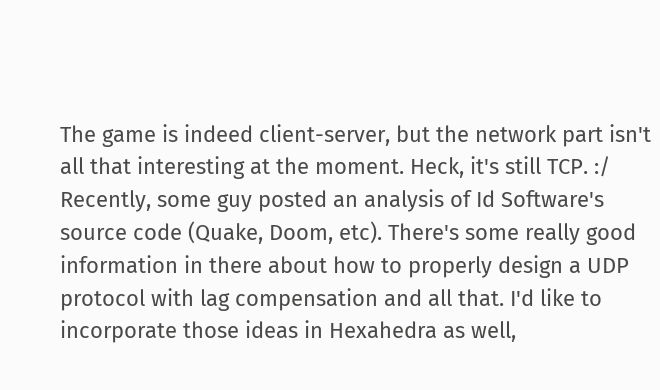The game is indeed client-server, but the network part isn't all that interesting at the moment. Heck, it's still TCP. :/ Recently, some guy posted an analysis of Id Software's source code (Quake, Doom, etc). There's some really good information in there about how to properly design a UDP protocol with lag compensation and all that. I'd like to incorporate those ideas in Hexahedra as well,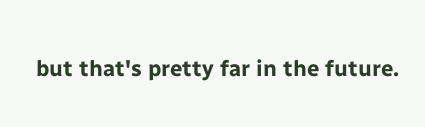but that's pretty far in the future.